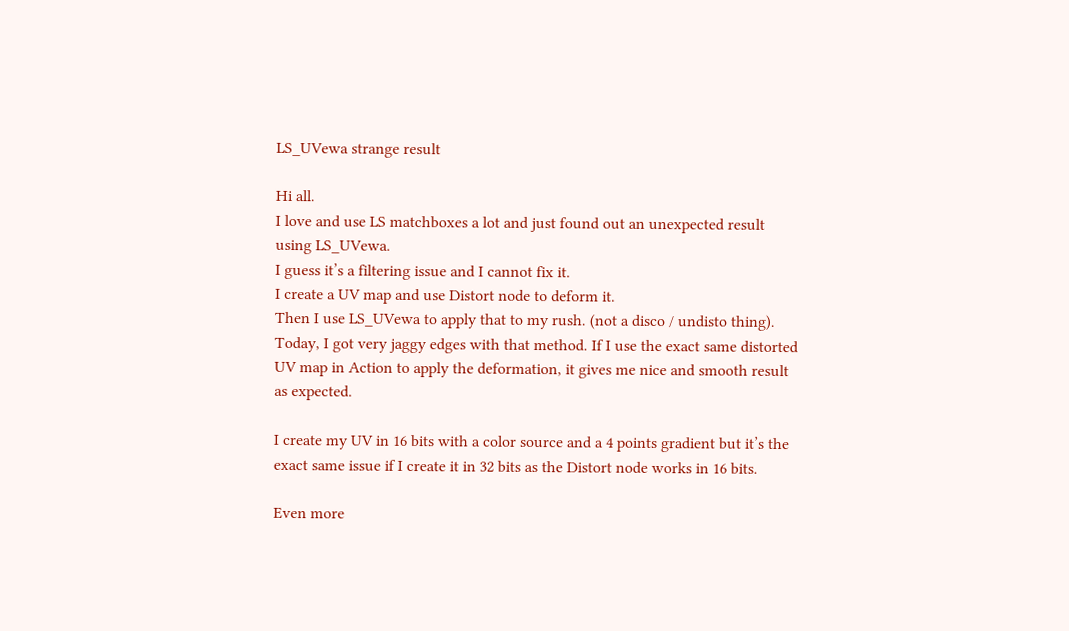LS_UVewa strange result

Hi all.
I love and use LS matchboxes a lot and just found out an unexpected result using LS_UVewa.
I guess it’s a filtering issue and I cannot fix it.
I create a UV map and use Distort node to deform it.
Then I use LS_UVewa to apply that to my rush. (not a disco / undisto thing).
Today, I got very jaggy edges with that method. If I use the exact same distorted UV map in Action to apply the deformation, it gives me nice and smooth result as expected.

I create my UV in 16 bits with a color source and a 4 points gradient but it’s the exact same issue if I create it in 32 bits as the Distort node works in 16 bits.

Even more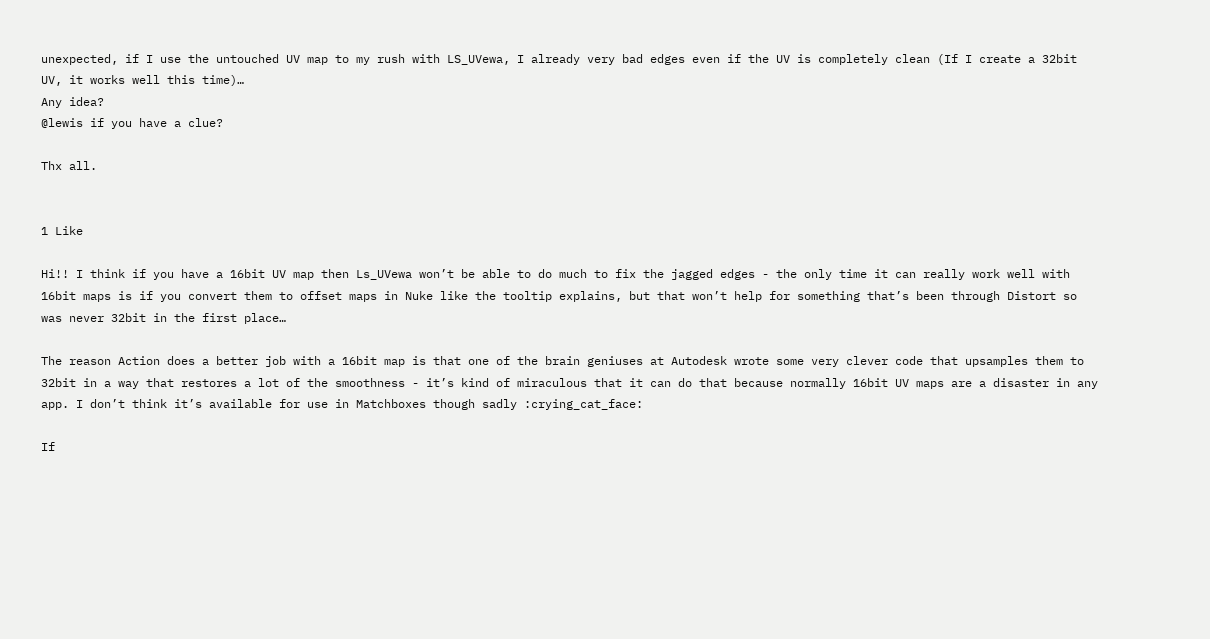unexpected, if I use the untouched UV map to my rush with LS_UVewa, I already very bad edges even if the UV is completely clean (If I create a 32bit UV, it works well this time)…
Any idea?
@lewis if you have a clue?

Thx all.


1 Like

Hi!! I think if you have a 16bit UV map then Ls_UVewa won’t be able to do much to fix the jagged edges - the only time it can really work well with 16bit maps is if you convert them to offset maps in Nuke like the tooltip explains, but that won’t help for something that’s been through Distort so was never 32bit in the first place…

The reason Action does a better job with a 16bit map is that one of the brain geniuses at Autodesk wrote some very clever code that upsamples them to 32bit in a way that restores a lot of the smoothness - it’s kind of miraculous that it can do that because normally 16bit UV maps are a disaster in any app. I don’t think it’s available for use in Matchboxes though sadly :crying_cat_face:

If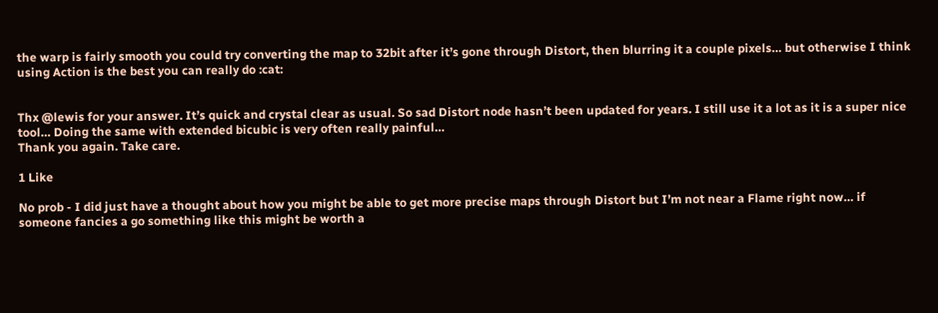the warp is fairly smooth you could try converting the map to 32bit after it’s gone through Distort, then blurring it a couple pixels… but otherwise I think using Action is the best you can really do :cat:


Thx @lewis for your answer. It’s quick and crystal clear as usual. So sad Distort node hasn’t been updated for years. I still use it a lot as it is a super nice tool… Doing the same with extended bicubic is very often really painful…
Thank you again. Take care.

1 Like

No prob - I did just have a thought about how you might be able to get more precise maps through Distort but I’m not near a Flame right now… if someone fancies a go something like this might be worth a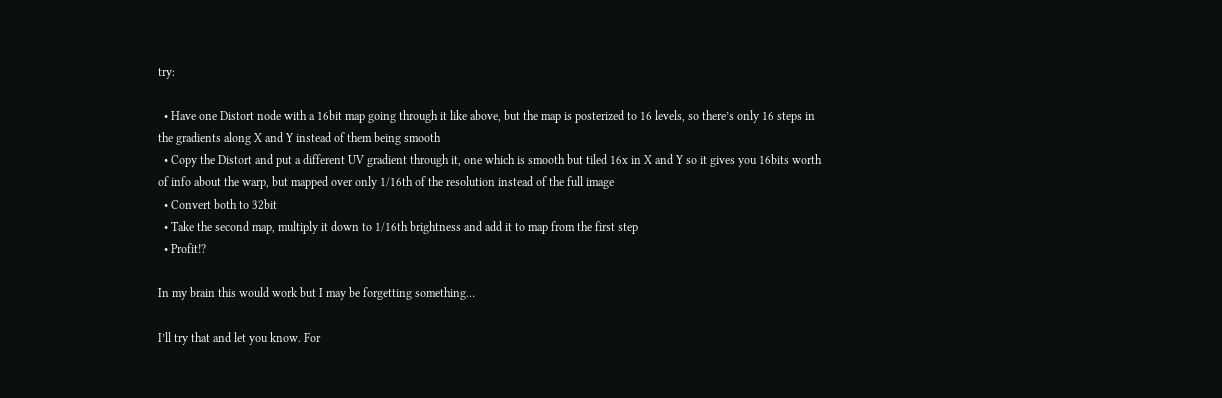try:

  • Have one Distort node with a 16bit map going through it like above, but the map is posterized to 16 levels, so there’s only 16 steps in the gradients along X and Y instead of them being smooth
  • Copy the Distort and put a different UV gradient through it, one which is smooth but tiled 16x in X and Y so it gives you 16bits worth of info about the warp, but mapped over only 1/16th of the resolution instead of the full image
  • Convert both to 32bit
  • Take the second map, multiply it down to 1/16th brightness and add it to map from the first step
  • Profit!?

In my brain this would work but I may be forgetting something…

I’ll try that and let you know. For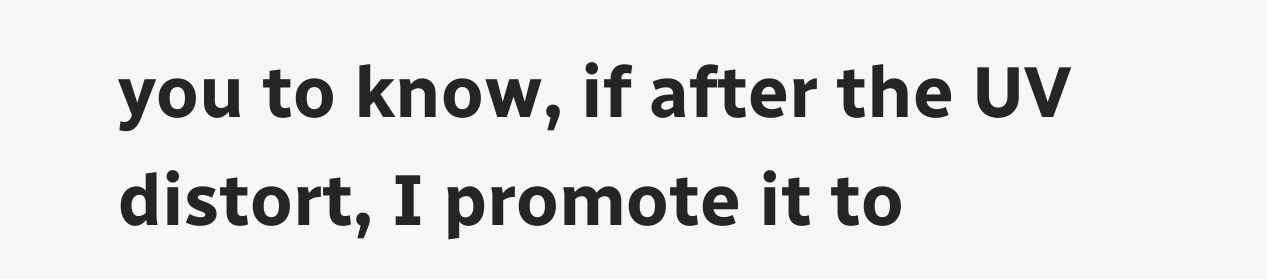you to know, if after the UV distort, I promote it to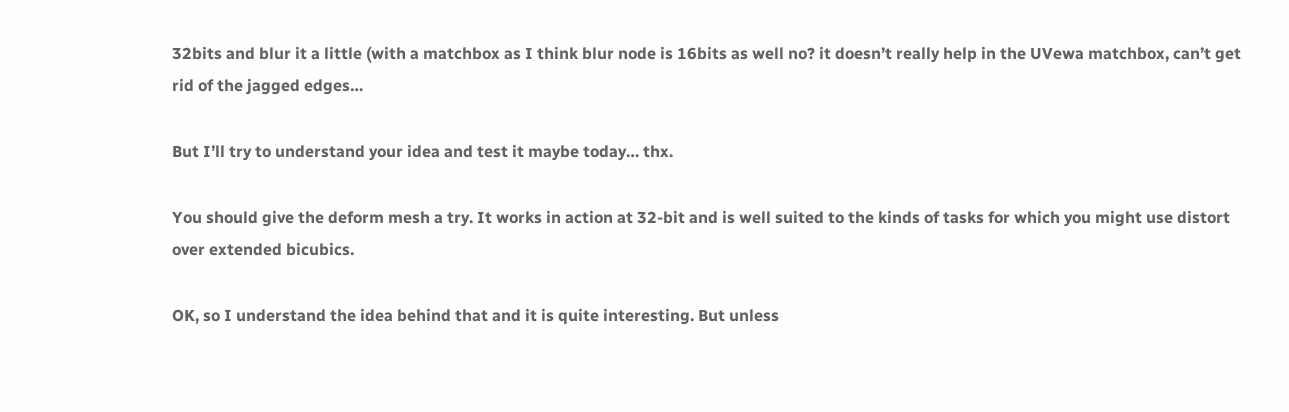32bits and blur it a little (with a matchbox as I think blur node is 16bits as well no? it doesn’t really help in the UVewa matchbox, can’t get rid of the jagged edges…

But I’ll try to understand your idea and test it maybe today… thx.

You should give the deform mesh a try. It works in action at 32-bit and is well suited to the kinds of tasks for which you might use distort over extended bicubics.

OK, so I understand the idea behind that and it is quite interesting. But unless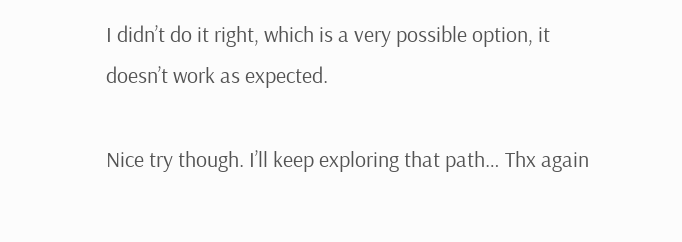I didn’t do it right, which is a very possible option, it doesn’t work as expected.

Nice try though. I’ll keep exploring that path… Thx again